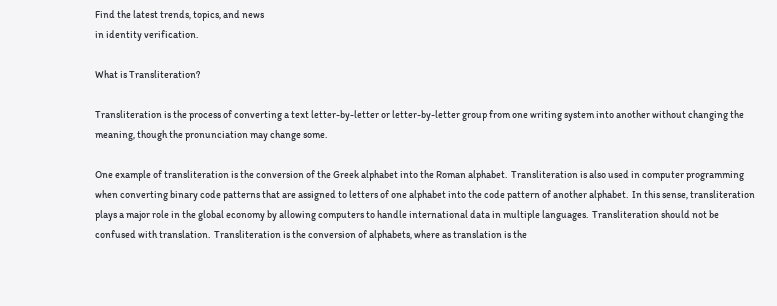Find the latest trends, topics, and news
in identity verification.

What is Transliteration?

Transliteration is the process of converting a text letter-by-letter or letter-by-letter group from one writing system into another without changing the meaning, though the pronunciation may change some.

One example of transliteration is the conversion of the Greek alphabet into the Roman alphabet.  Transliteration is also used in computer programming when converting binary code patterns that are assigned to letters of one alphabet into the code pattern of another alphabet.  In this sense, transliteration plays a major role in the global economy by allowing computers to handle international data in multiple languages.  Transliteration should not be confused with translation.  Transliteration is the conversion of alphabets, where as translation is the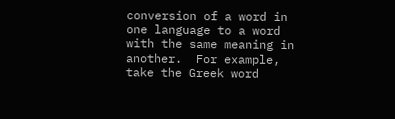conversion of a word in one language to a word with the same meaning in another.  For example, take the Greek word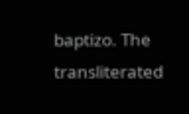baptizo. The transliterated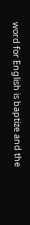word for English is baptize and the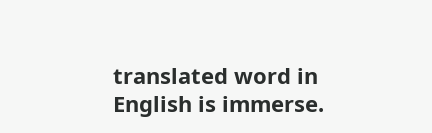translated word in English is immerse.